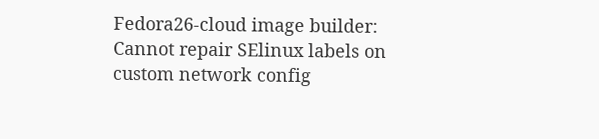Fedora26-cloud image builder: Cannot repair SElinux labels on custom network config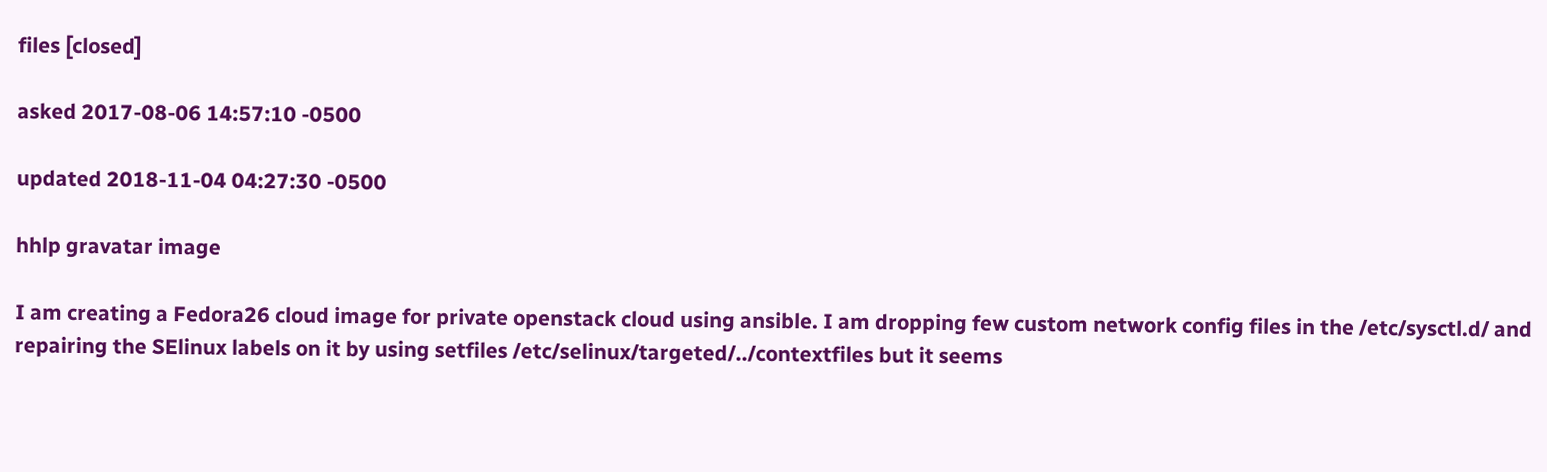files [closed]

asked 2017-08-06 14:57:10 -0500

updated 2018-11-04 04:27:30 -0500

hhlp gravatar image

I am creating a Fedora26 cloud image for private openstack cloud using ansible. I am dropping few custom network config files in the /etc/sysctl.d/ and repairing the SElinux labels on it by using setfiles /etc/selinux/targeted/../contextfiles but it seems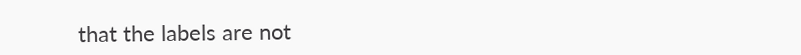that the labels are not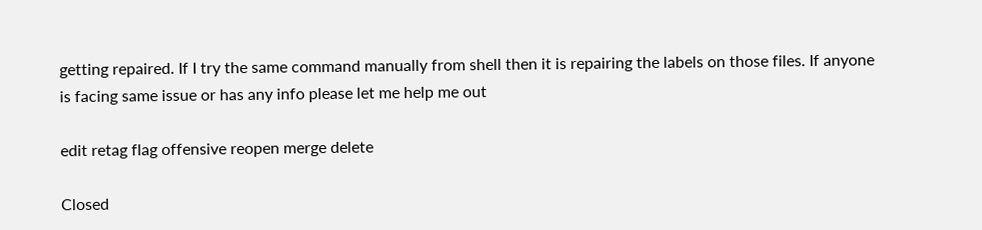getting repaired. If I try the same command manually from shell then it is repairing the labels on those files. If anyone is facing same issue or has any info please let me help me out

edit retag flag offensive reopen merge delete

Closed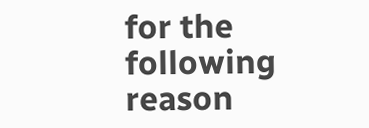for the following reason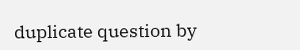duplicate question by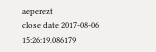aeperezt
close date 2017-08-06 15:26:19.086179